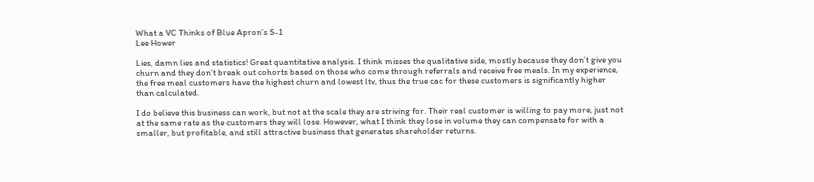What a VC Thinks of Blue Apron’s S-1
Lee Hower

Lies, damn lies and statistics! Great quantitative analysis. I think misses the qualitative side, mostly because they don’t give you churn and they don’t break out cohorts based on those who come through referrals and receive free meals. In my experience, the free meal customers have the highest churn and lowest ltv, thus the true cac for these customers is significantly higher than calculated.

I do believe this business can work, but not at the scale they are striving for. Their real customer is willing to pay more, just not at the same rate as the customers they will lose. However, what I think they lose in volume they can compensate for with a smaller, but profitable, and still attractive business that generates shareholder returns.